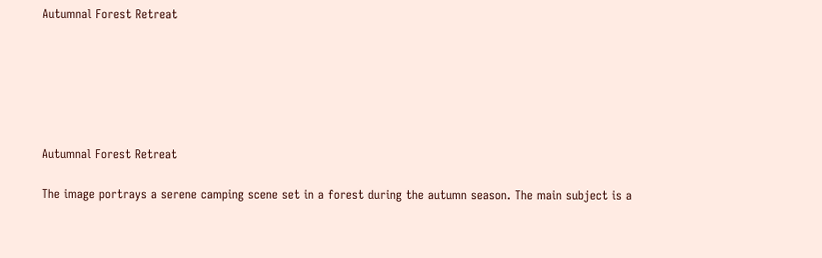Autumnal Forest Retreat






Autumnal Forest Retreat

The image portrays a serene camping scene set in a forest during the autumn season. The main subject is a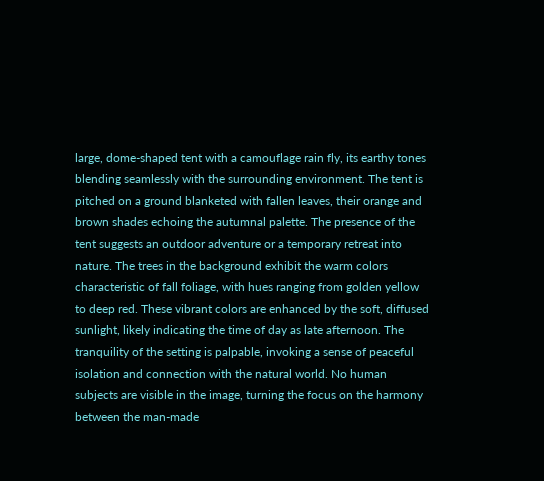large, dome-shaped tent with a camouflage rain fly, its earthy tones blending seamlessly with the surrounding environment. The tent is pitched on a ground blanketed with fallen leaves, their orange and brown shades echoing the autumnal palette. The presence of the tent suggests an outdoor adventure or a temporary retreat into nature. The trees in the background exhibit the warm colors characteristic of fall foliage, with hues ranging from golden yellow to deep red. These vibrant colors are enhanced by the soft, diffused sunlight, likely indicating the time of day as late afternoon. The tranquility of the setting is palpable, invoking a sense of peaceful isolation and connection with the natural world. No human subjects are visible in the image, turning the focus on the harmony between the man-made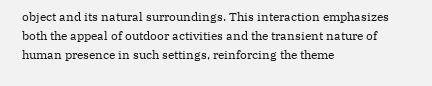object and its natural surroundings. This interaction emphasizes both the appeal of outdoor activities and the transient nature of human presence in such settings, reinforcing the theme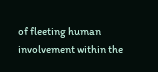of fleeting human involvement within the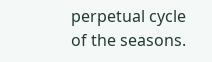perpetual cycle of the seasons.